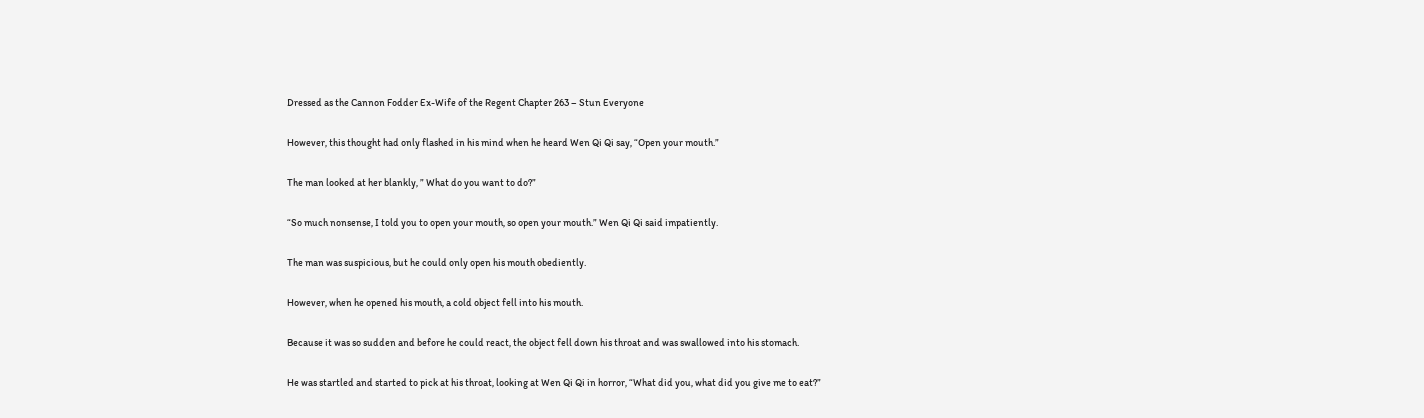Dressed as the Cannon Fodder Ex-Wife of the Regent Chapter 263 – Stun Everyone

However, this thought had only flashed in his mind when he heard Wen Qi Qi say, “Open your mouth.”

The man looked at her blankly, ” What do you want to do?”

“So much nonsense, I told you to open your mouth, so open your mouth.” Wen Qi Qi said impatiently.

The man was suspicious, but he could only open his mouth obediently.

However, when he opened his mouth, a cold object fell into his mouth.

Because it was so sudden and before he could react, the object fell down his throat and was swallowed into his stomach.

He was startled and started to pick at his throat, looking at Wen Qi Qi in horror, “What did you, what did you give me to eat?”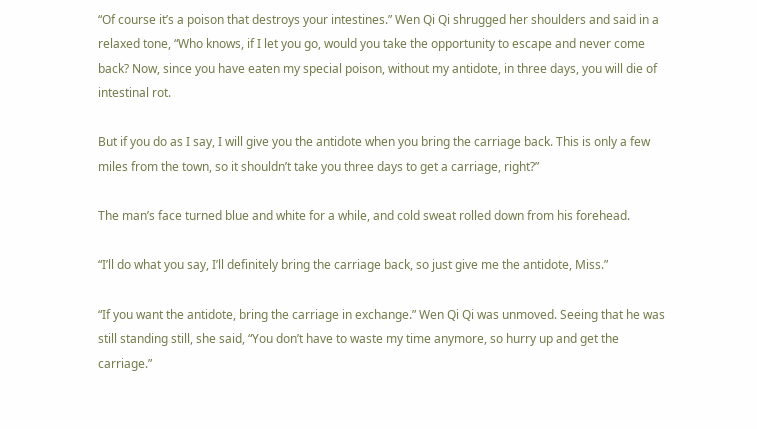“Of course it’s a poison that destroys your intestines.” Wen Qi Qi shrugged her shoulders and said in a relaxed tone, “Who knows, if I let you go, would you take the opportunity to escape and never come back? Now, since you have eaten my special poison, without my antidote, in three days, you will die of intestinal rot.

But if you do as I say, I will give you the antidote when you bring the carriage back. This is only a few miles from the town, so it shouldn’t take you three days to get a carriage, right?”

The man’s face turned blue and white for a while, and cold sweat rolled down from his forehead.

“I’ll do what you say, I’ll definitely bring the carriage back, so just give me the antidote, Miss.”

“If you want the antidote, bring the carriage in exchange.” Wen Qi Qi was unmoved. Seeing that he was still standing still, she said, “You don’t have to waste my time anymore, so hurry up and get the carriage.”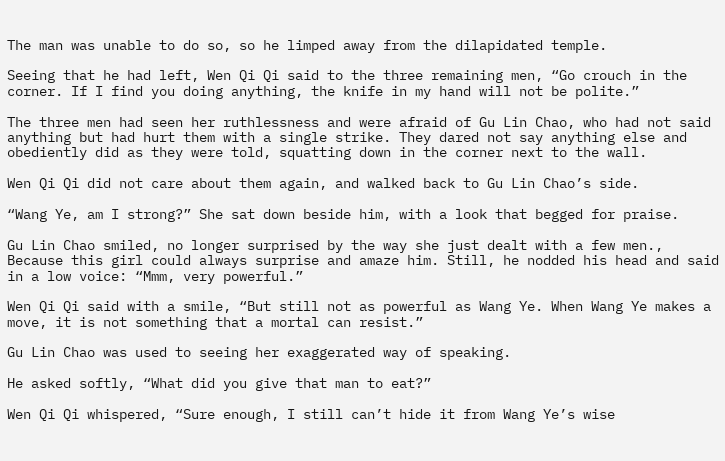The man was unable to do so, so he limped away from the dilapidated temple.

Seeing that he had left, Wen Qi Qi said to the three remaining men, “Go crouch in the corner. If I find you doing anything, the knife in my hand will not be polite.”

The three men had seen her ruthlessness and were afraid of Gu Lin Chao, who had not said anything but had hurt them with a single strike. They dared not say anything else and obediently did as they were told, squatting down in the corner next to the wall.

Wen Qi Qi did not care about them again, and walked back to Gu Lin Chao’s side.

“Wang Ye, am I strong?” She sat down beside him, with a look that begged for praise.

Gu Lin Chao smiled, no longer surprised by the way she just dealt with a few men., Because this girl could always surprise and amaze him. Still, he nodded his head and said in a low voice: “Mmm, very powerful.”

Wen Qi Qi said with a smile, “But still not as powerful as Wang Ye. When Wang Ye makes a move, it is not something that a mortal can resist.”

Gu Lin Chao was used to seeing her exaggerated way of speaking.

He asked softly, “What did you give that man to eat?”

Wen Qi Qi whispered, “Sure enough, I still can’t hide it from Wang Ye’s wise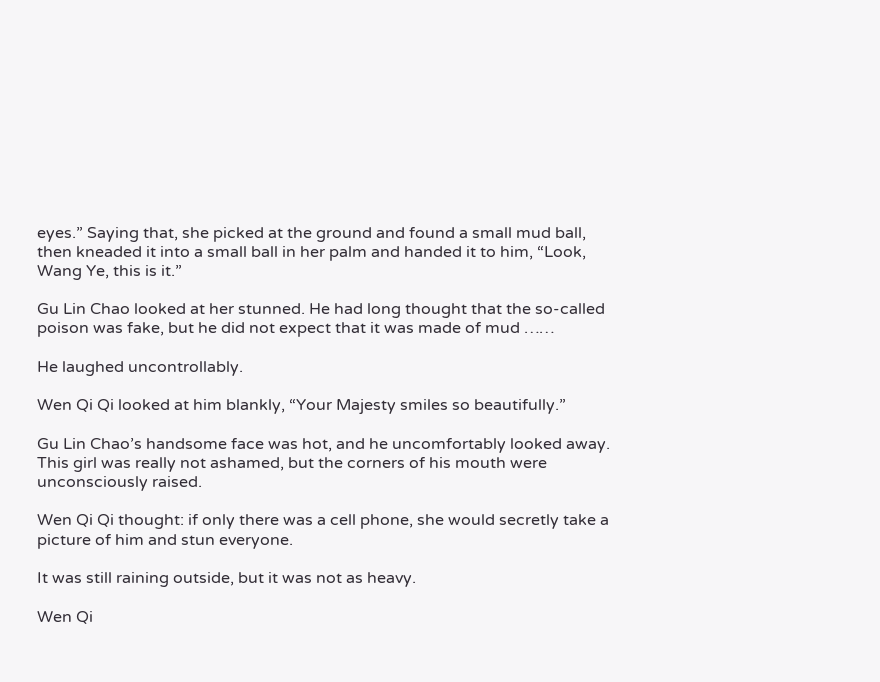eyes.” Saying that, she picked at the ground and found a small mud ball, then kneaded it into a small ball in her palm and handed it to him, “Look, Wang Ye, this is it.”

Gu Lin Chao looked at her stunned. He had long thought that the so-called poison was fake, but he did not expect that it was made of mud ……

He laughed uncontrollably.

Wen Qi Qi looked at him blankly, “Your Majesty smiles so beautifully.”

Gu Lin Chao’s handsome face was hot, and he uncomfortably looked away. This girl was really not ashamed, but the corners of his mouth were unconsciously raised.

Wen Qi Qi thought: if only there was a cell phone, she would secretly take a picture of him and stun everyone.

It was still raining outside, but it was not as heavy.

Wen Qi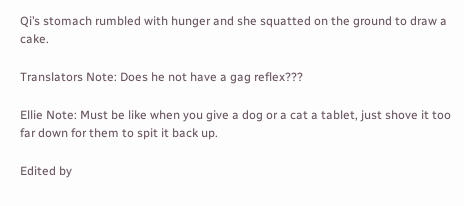Qi’s stomach rumbled with hunger and she squatted on the ground to draw a cake.

Translators Note: Does he not have a gag reflex???

Ellie Note: Must be like when you give a dog or a cat a tablet, just shove it too far down for them to spit it back up.

Edited by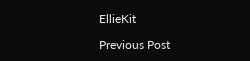EllieKit

Previous Post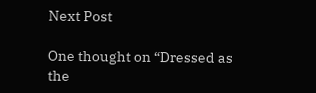Next Post

One thought on “Dressed as the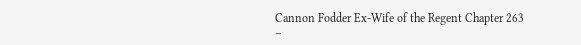Cannon Fodder Ex-Wife of the Regent Chapter 263 –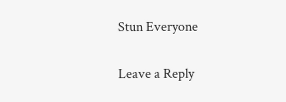Stun Everyone

Leave a Reply